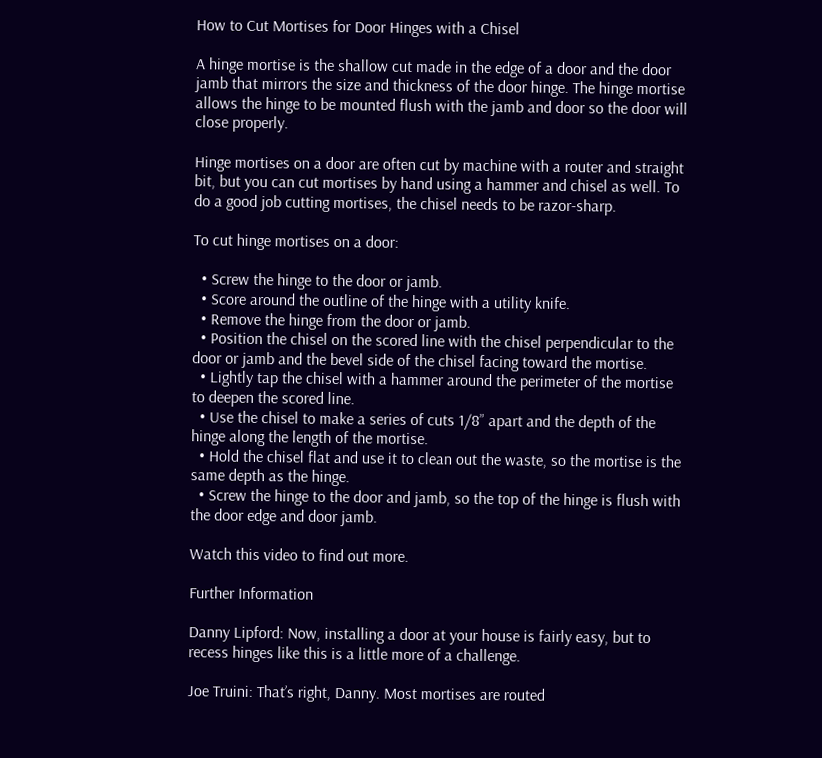How to Cut Mortises for Door Hinges with a Chisel

A hinge mortise is the shallow cut made in the edge of a door and the door jamb that mirrors the size and thickness of the door hinge. The hinge mortise allows the hinge to be mounted flush with the jamb and door so the door will close properly.

Hinge mortises on a door are often cut by machine with a router and straight bit, but you can cut mortises by hand using a hammer and chisel as well. To do a good job cutting mortises, the chisel needs to be razor-sharp.

To cut hinge mortises on a door:

  • Screw the hinge to the door or jamb.
  • Score around the outline of the hinge with a utility knife.
  • Remove the hinge from the door or jamb.
  • Position the chisel on the scored line with the chisel perpendicular to the door or jamb and the bevel side of the chisel facing toward the mortise.
  • Lightly tap the chisel with a hammer around the perimeter of the mortise to deepen the scored line.
  • Use the chisel to make a series of cuts 1/8” apart and the depth of the hinge along the length of the mortise.
  • Hold the chisel flat and use it to clean out the waste, so the mortise is the same depth as the hinge.
  • Screw the hinge to the door and jamb, so the top of the hinge is flush with the door edge and door jamb.

Watch this video to find out more.

Further Information

Danny Lipford: Now, installing a door at your house is fairly easy, but to recess hinges like this is a little more of a challenge.

Joe Truini: That’s right, Danny. Most mortises are routed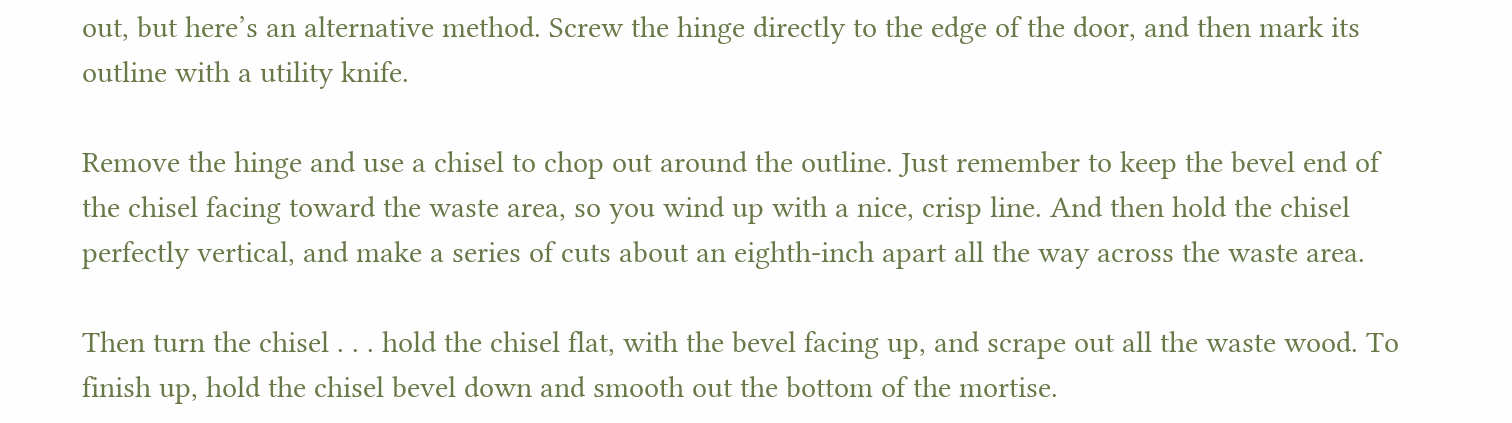out, but here’s an alternative method. Screw the hinge directly to the edge of the door, and then mark its outline with a utility knife.

Remove the hinge and use a chisel to chop out around the outline. Just remember to keep the bevel end of the chisel facing toward the waste area, so you wind up with a nice, crisp line. And then hold the chisel perfectly vertical, and make a series of cuts about an eighth-inch apart all the way across the waste area.

Then turn the chisel . . . hold the chisel flat, with the bevel facing up, and scrape out all the waste wood. To finish up, hold the chisel bevel down and smooth out the bottom of the mortise.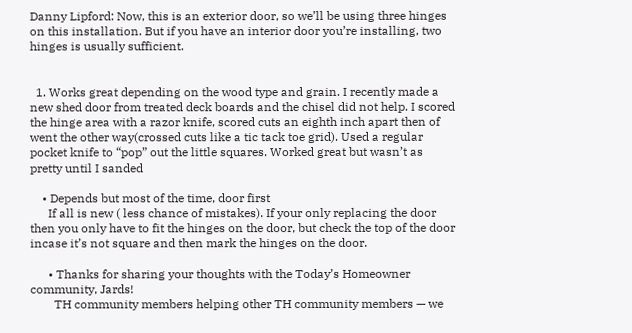Danny Lipford: Now, this is an exterior door, so we’ll be using three hinges on this installation. But if you have an interior door you’re installing, two hinges is usually sufficient.


  1. Works great depending on the wood type and grain. I recently made a new shed door from treated deck boards and the chisel did not help. I scored the hinge area with a razor knife, scored cuts an eighth inch apart then of went the other way(crossed cuts like a tic tack toe grid). Used a regular pocket knife to “pop” out the little squares. Worked great but wasn’t as pretty until I sanded

    • Depends but most of the time, door first
      If all is new ( less chance of mistakes). If your only replacing the door then you only have to fit the hinges on the door, but check the top of the door incase it’s not square and then mark the hinges on the door.

      • Thanks for sharing your thoughts with the Today’s Homeowner community, Jards!
        TH community members helping other TH community members — we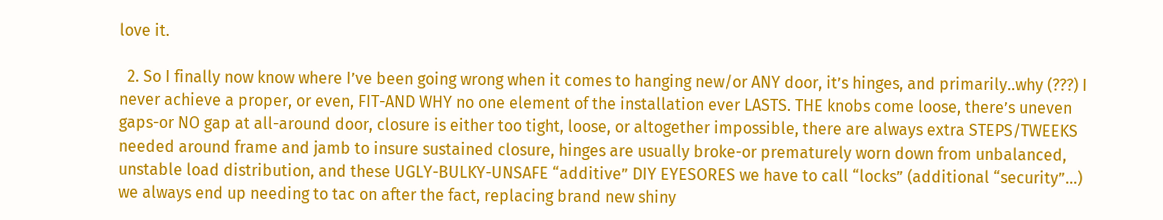love it.

  2. So I finally now know where I’ve been going wrong when it comes to hanging new/or ANY door, it’s hinges, and primarily..why (???) I never achieve a proper, or even, FIT-AND WHY no one element of the installation ever LASTS. THE knobs come loose, there’s uneven gaps-or NO gap at all-around door, closure is either too tight, loose, or altogether impossible, there are always extra STEPS/TWEEKS needed around frame and jamb to insure sustained closure, hinges are usually broke-or prematurely worn down from unbalanced, unstable load distribution, and these UGLY-BULKY-UNSAFE “additive” DIY EYESORES we have to call “locks” (additional “security”…) we always end up needing to tac on after the fact, replacing brand new shiny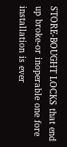STORE-BOUGHT LOCKS that end up broke-or inoperable one fore installation is ever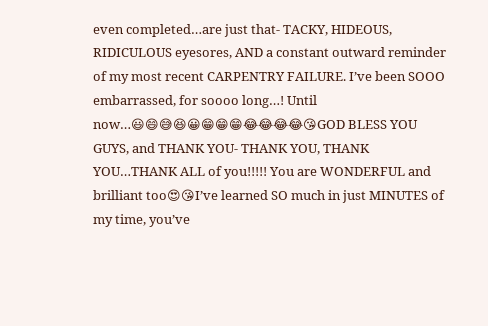even completed…are just that- TACKY, HIDEOUS, RIDICULOUS eyesores, AND a constant outward reminder of my most recent CARPENTRY FAILURE. I’ve been SOOO embarrassed, for soooo long…! Until now…😃😄😅😆😀😁😁😁😂😂😂😂😘GOD BLESS YOU GUYS, and THANK YOU- THANK YOU, THANK YOU…THANK ALL of you!!!!! You are WONDERFUL and brilliant too😍😘I’ve learned SO much in just MINUTES of my time, you’ve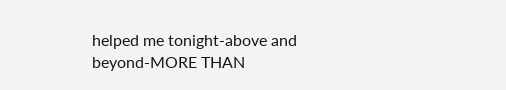helped me tonight-above and beyond-MORE THAN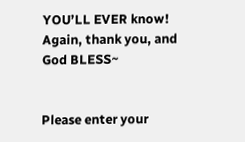YOU’LL EVER know! Again, thank you, and God BLESS~


Please enter your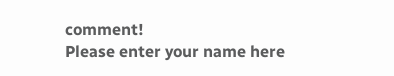comment!
Please enter your name here